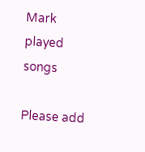Mark played songs

Please add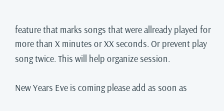feature that marks songs that were allready played for more than X minutes or XX seconds. Or prevent play song twice. This will help organize session.

New Years Eve is coming please add as soon as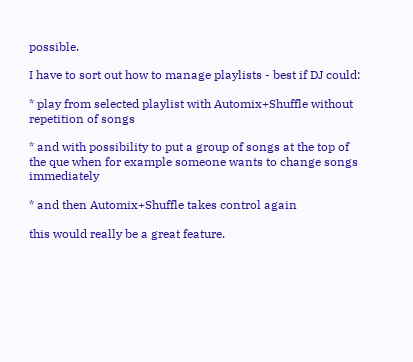possible.

I have to sort out how to manage playlists - best if DJ could:

* play from selected playlist with Automix+Shuffle without repetition of songs

* and with possibility to put a group of songs at the top of the que when for example someone wants to change songs immediately

* and then Automix+Shuffle takes control again

this would really be a great feature.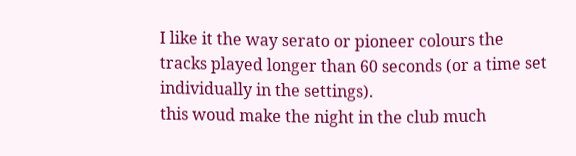I like it the way serato or pioneer colours the tracks played longer than 60 seconds (or a time set individually in the settings).
this woud make the night in the club much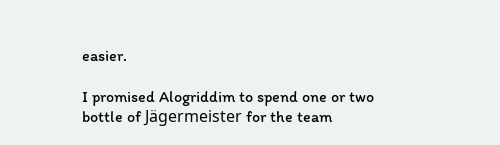easier.

I promised Alogriddim to spend one or two bottle of Jägermeister for the team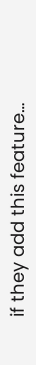if they add this feature…